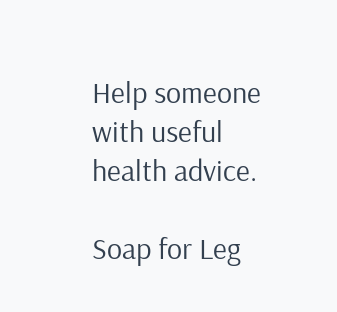Help someone with useful health advice.

Soap for Leg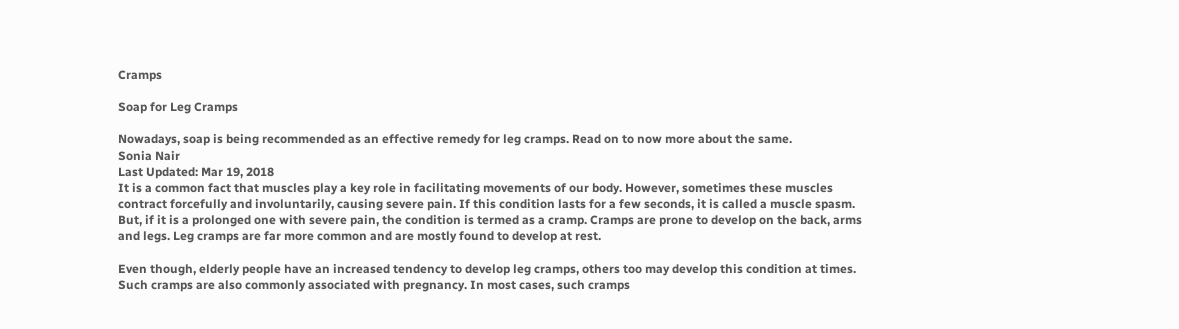Cramps

Soap for Leg Cramps

Nowadays, soap is being recommended as an effective remedy for leg cramps. Read on to now more about the same.
Sonia Nair
Last Updated: Mar 19, 2018
It is a common fact that muscles play a key role in facilitating movements of our body. However, sometimes these muscles contract forcefully and involuntarily, causing severe pain. If this condition lasts for a few seconds, it is called a muscle spasm. But, if it is a prolonged one with severe pain, the condition is termed as a cramp. Cramps are prone to develop on the back, arms and legs. Leg cramps are far more common and are mostly found to develop at rest.

Even though, elderly people have an increased tendency to develop leg cramps, others too may develop this condition at times. Such cramps are also commonly associated with pregnancy. In most cases, such cramps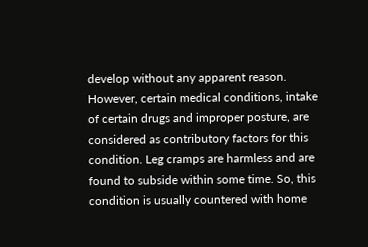develop without any apparent reason. However, certain medical conditions, intake of certain drugs and improper posture, are considered as contributory factors for this condition. Leg cramps are harmless and are found to subside within some time. So, this condition is usually countered with home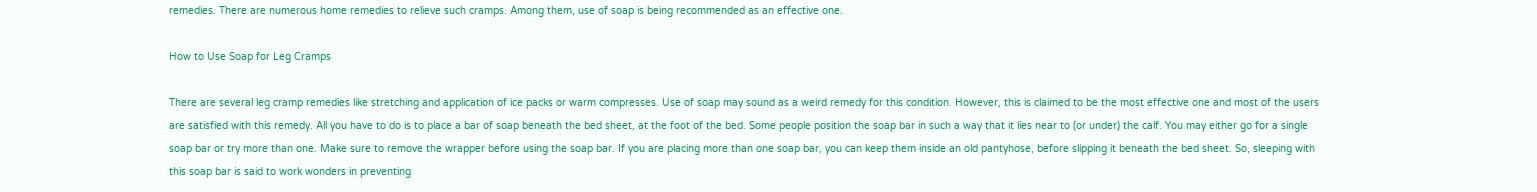remedies. There are numerous home remedies to relieve such cramps. Among them, use of soap is being recommended as an effective one.

How to Use Soap for Leg Cramps

There are several leg cramp remedies like stretching and application of ice packs or warm compresses. Use of soap may sound as a weird remedy for this condition. However, this is claimed to be the most effective one and most of the users are satisfied with this remedy. All you have to do is to place a bar of soap beneath the bed sheet, at the foot of the bed. Some people position the soap bar in such a way that it lies near to (or under) the calf. You may either go for a single soap bar or try more than one. Make sure to remove the wrapper before using the soap bar. If you are placing more than one soap bar, you can keep them inside an old pantyhose, before slipping it beneath the bed sheet. So, sleeping with this soap bar is said to work wonders in preventing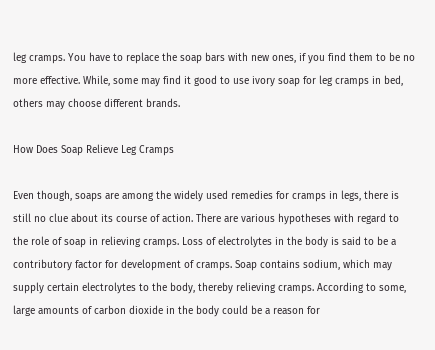leg cramps. You have to replace the soap bars with new ones, if you find them to be no more effective. While, some may find it good to use ivory soap for leg cramps in bed, others may choose different brands.

How Does Soap Relieve Leg Cramps

Even though, soaps are among the widely used remedies for cramps in legs, there is still no clue about its course of action. There are various hypotheses with regard to the role of soap in relieving cramps. Loss of electrolytes in the body is said to be a contributory factor for development of cramps. Soap contains sodium, which may supply certain electrolytes to the body, thereby relieving cramps. According to some, large amounts of carbon dioxide in the body could be a reason for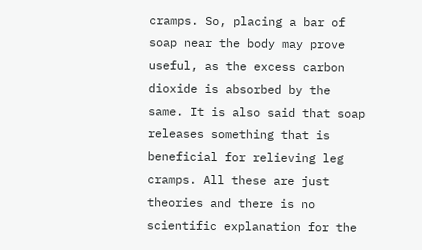cramps. So, placing a bar of soap near the body may prove useful, as the excess carbon dioxide is absorbed by the same. It is also said that soap releases something that is beneficial for relieving leg cramps. All these are just theories and there is no scientific explanation for the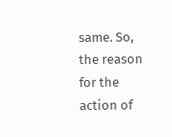same. So, the reason for the action of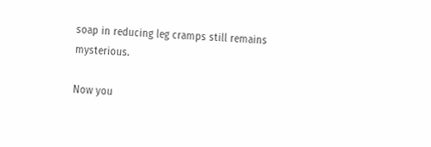soap in reducing leg cramps still remains mysterious.

Now you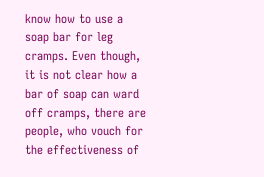know how to use a soap bar for leg cramps. Even though, it is not clear how a bar of soap can ward off cramps, there are people, who vouch for the effectiveness of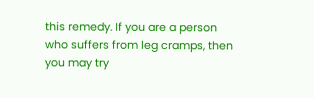this remedy. If you are a person who suffers from leg cramps, then you may try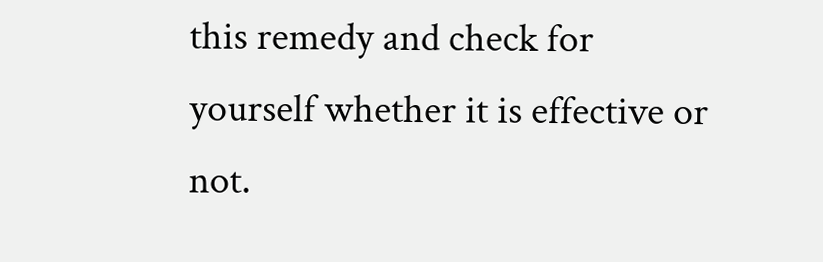this remedy and check for yourself whether it is effective or not.